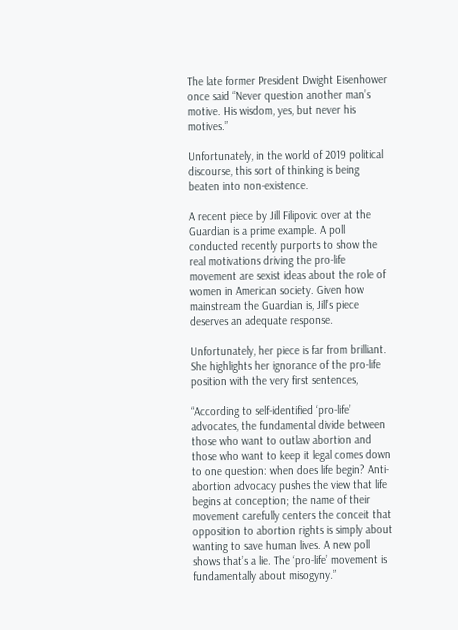The late former President Dwight Eisenhower once said “Never question another man’s motive. His wisdom, yes, but never his motives.”

Unfortunately, in the world of 2019 political discourse, this sort of thinking is being beaten into non-existence.

A recent piece by Jill Filipovic over at the Guardian is a prime example. A poll conducted recently purports to show the real motivations driving the pro-life movement are sexist ideas about the role of women in American society. Given how mainstream the Guardian is, Jill’s piece deserves an adequate response.

Unfortunately, her piece is far from brilliant. She highlights her ignorance of the pro-life position with the very first sentences,

“According to self-identified ‘pro-life’ advocates, the fundamental divide between those who want to outlaw abortion and those who want to keep it legal comes down to one question: when does life begin? Anti-abortion advocacy pushes the view that life begins at conception; the name of their movement carefully centers the conceit that opposition to abortion rights is simply about wanting to save human lives. A new poll shows that’s a lie. The ‘pro-life’ movement is fundamentally about misogyny.”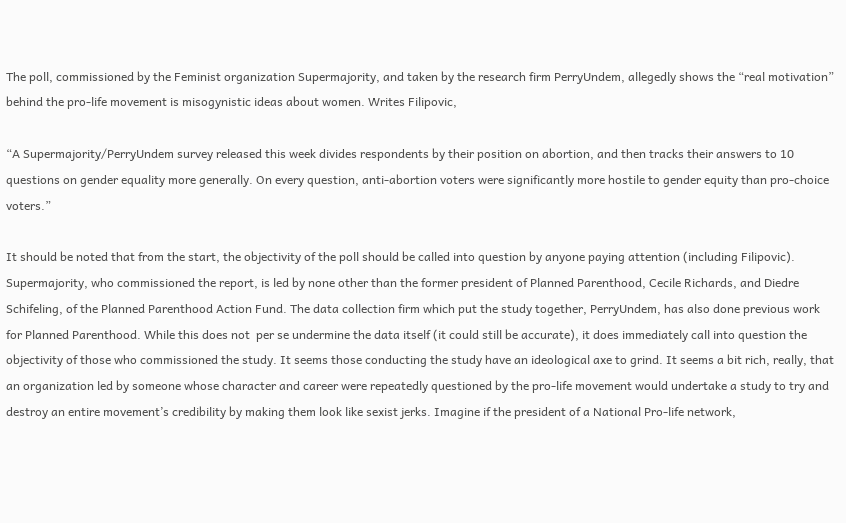The poll, commissioned by the Feminist organization Supermajority, and taken by the research firm PerryUndem, allegedly shows the “real motivation” behind the pro-life movement is misogynistic ideas about women. Writes Filipovic,

“A Supermajority/PerryUndem survey released this week divides respondents by their position on abortion, and then tracks their answers to 10 questions on gender equality more generally. On every question, anti-abortion voters were significantly more hostile to gender equity than pro-choice voters.”

It should be noted that from the start, the objectivity of the poll should be called into question by anyone paying attention (including Filipovic). Supermajority, who commissioned the report, is led by none other than the former president of Planned Parenthood, Cecile Richards, and Diedre Schifeling, of the Planned Parenthood Action Fund. The data collection firm which put the study together, PerryUndem, has also done previous work for Planned Parenthood. While this does not  per se undermine the data itself (it could still be accurate), it does immediately call into question the objectivity of those who commissioned the study. It seems those conducting the study have an ideological axe to grind. It seems a bit rich, really, that an organization led by someone whose character and career were repeatedly questioned by the pro-life movement would undertake a study to try and destroy an entire movement’s credibility by making them look like sexist jerks. Imagine if the president of a National Pro-life network,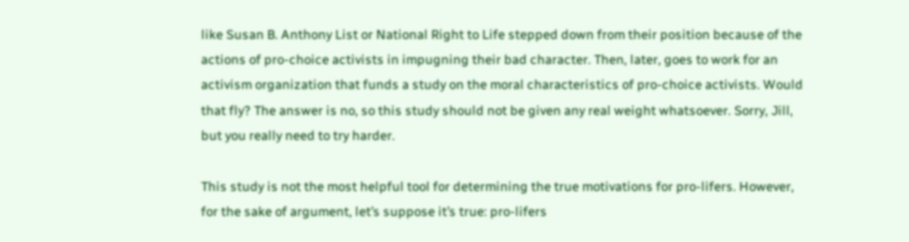like Susan B. Anthony List or National Right to Life stepped down from their position because of the actions of pro-choice activists in impugning their bad character. Then, later, goes to work for an activism organization that funds a study on the moral characteristics of pro-choice activists. Would that fly? The answer is no, so this study should not be given any real weight whatsoever. Sorry, Jill, but you really need to try harder.

This study is not the most helpful tool for determining the true motivations for pro-lifers. However, for the sake of argument, let’s suppose it’s true: pro-lifers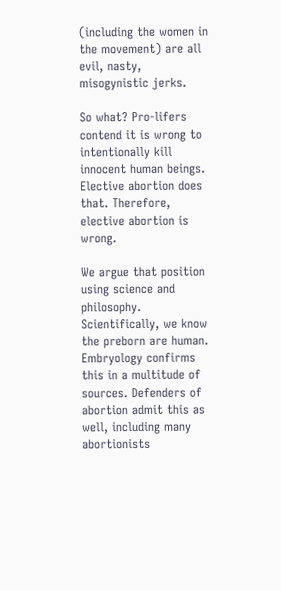(including the women in the movement) are all evil, nasty, misogynistic jerks.

So what? Pro-lifers contend it is wrong to intentionally kill innocent human beings. Elective abortion does that. Therefore, elective abortion is wrong.

We argue that position using science and philosophy. Scientifically, we know the preborn are human. Embryology confirms this in a multitude of sources. Defenders of abortion admit this as well, including many abortionists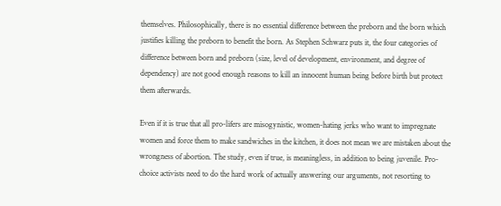themselves. Philosophically, there is no essential difference between the preborn and the born which justifies killing the preborn to benefit the born. As Stephen Schwarz puts it, the four categories of difference between born and preborn (size, level of development, environment, and degree of dependency) are not good enough reasons to kill an innocent human being before birth but protect them afterwards.

Even if it is true that all pro-lifers are misogynistic, women-hating jerks who want to impregnate women and force them to make sandwiches in the kitchen, it does not mean we are mistaken about the wrongness of abortion. The study, even if true, is meaningless, in addition to being juvenile. Pro-choice activists need to do the hard work of actually answering our arguments, not resorting to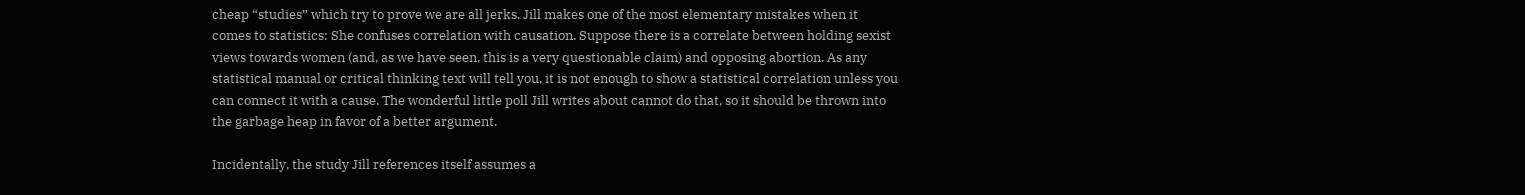cheap “studies” which try to prove we are all jerks. Jill makes one of the most elementary mistakes when it comes to statistics: She confuses correlation with causation. Suppose there is a correlate between holding sexist views towards women (and, as we have seen, this is a very questionable claim) and opposing abortion. As any statistical manual or critical thinking text will tell you, it is not enough to show a statistical correlation unless you can connect it with a cause. The wonderful little poll Jill writes about cannot do that, so it should be thrown into the garbage heap in favor of a better argument.

Incidentally, the study Jill references itself assumes a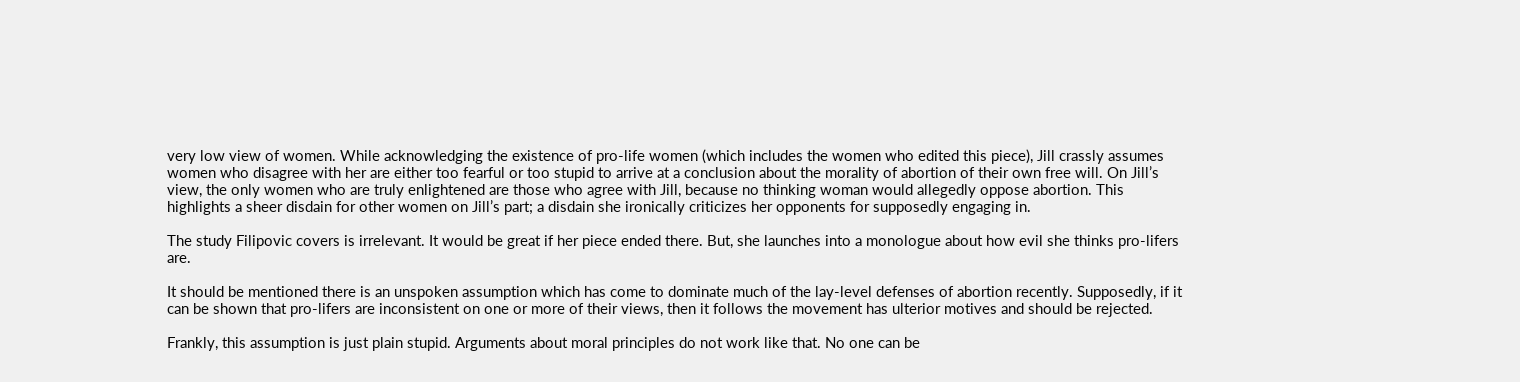very low view of women. While acknowledging the existence of pro-life women (which includes the women who edited this piece), Jill crassly assumes women who disagree with her are either too fearful or too stupid to arrive at a conclusion about the morality of abortion of their own free will. On Jill’s view, the only women who are truly enlightened are those who agree with Jill, because no thinking woman would allegedly oppose abortion. This highlights a sheer disdain for other women on Jill’s part; a disdain she ironically criticizes her opponents for supposedly engaging in.

The study Filipovic covers is irrelevant. It would be great if her piece ended there. But, she launches into a monologue about how evil she thinks pro-lifers are.

It should be mentioned there is an unspoken assumption which has come to dominate much of the lay-level defenses of abortion recently. Supposedly, if it can be shown that pro-lifers are inconsistent on one or more of their views, then it follows the movement has ulterior motives and should be rejected.

Frankly, this assumption is just plain stupid. Arguments about moral principles do not work like that. No one can be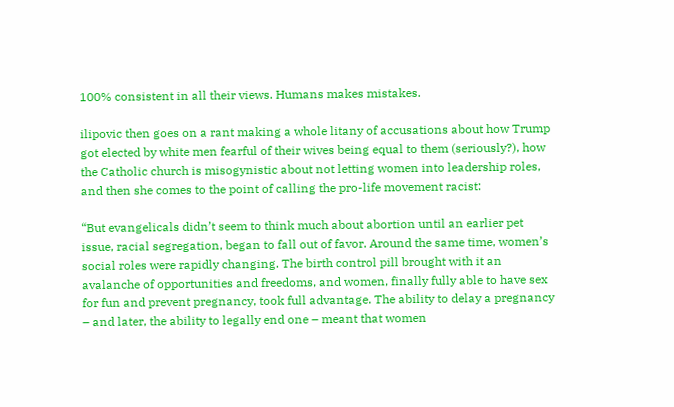100% consistent in all their views. Humans makes mistakes.

ilipovic then goes on a rant making a whole litany of accusations about how Trump got elected by white men fearful of their wives being equal to them (seriously?), how the Catholic church is misogynistic about not letting women into leadership roles, and then she comes to the point of calling the pro-life movement racist:

“But evangelicals didn’t seem to think much about abortion until an earlier pet issue, racial segregation, began to fall out of favor. Around the same time, women’s social roles were rapidly changing. The birth control pill brought with it an avalanche of opportunities and freedoms, and women, finally fully able to have sex for fun and prevent pregnancy, took full advantage. The ability to delay a pregnancy – and later, the ability to legally end one – meant that women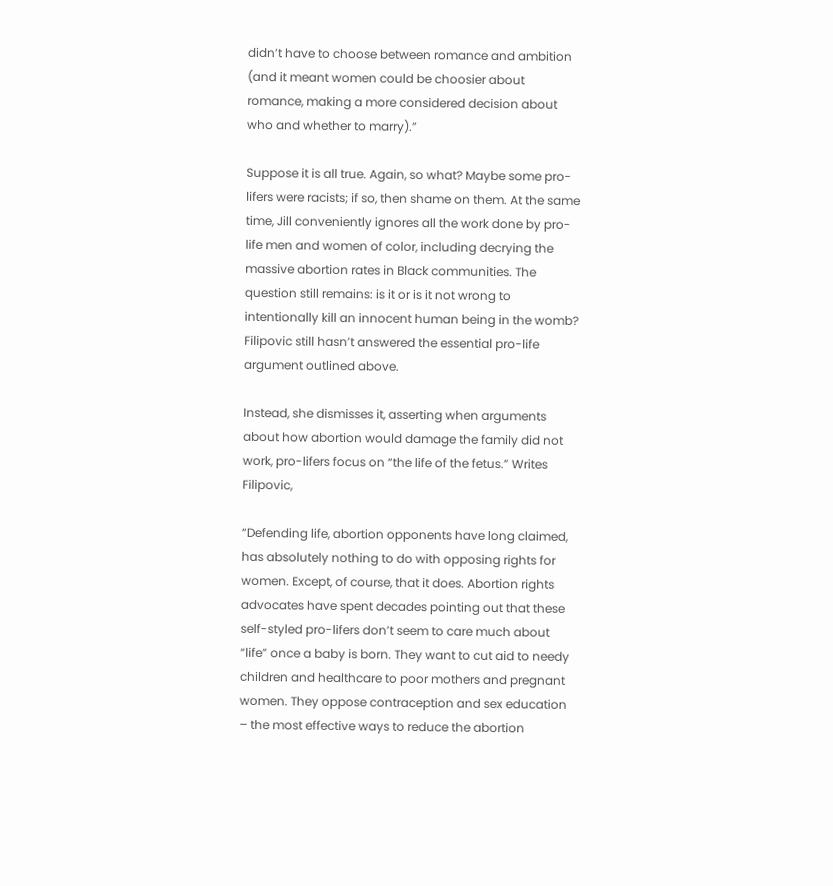didn’t have to choose between romance and ambition (and it meant women could be choosier about romance, making a more considered decision about who and whether to marry).”

Suppose it is all true. Again, so what? Maybe some pro-lifers were racists; if so, then shame on them. At the same time, Jill conveniently ignores all the work done by pro-life men and women of color, including decrying the massive abortion rates in Black communities. The question still remains: is it or is it not wrong to intentionally kill an innocent human being in the womb? Filipovic still hasn’t answered the essential pro-life argument outlined above.

Instead, she dismisses it, asserting when arguments about how abortion would damage the family did not work, pro-lifers focus on “the life of the fetus.” Writes Filipovic,

“Defending life, abortion opponents have long claimed, has absolutely nothing to do with opposing rights for women. Except, of course, that it does. Abortion rights advocates have spent decades pointing out that these self-styled pro-lifers don’t seem to care much about “life” once a baby is born. They want to cut aid to needy children and healthcare to poor mothers and pregnant women. They oppose contraception and sex education – the most effective ways to reduce the abortion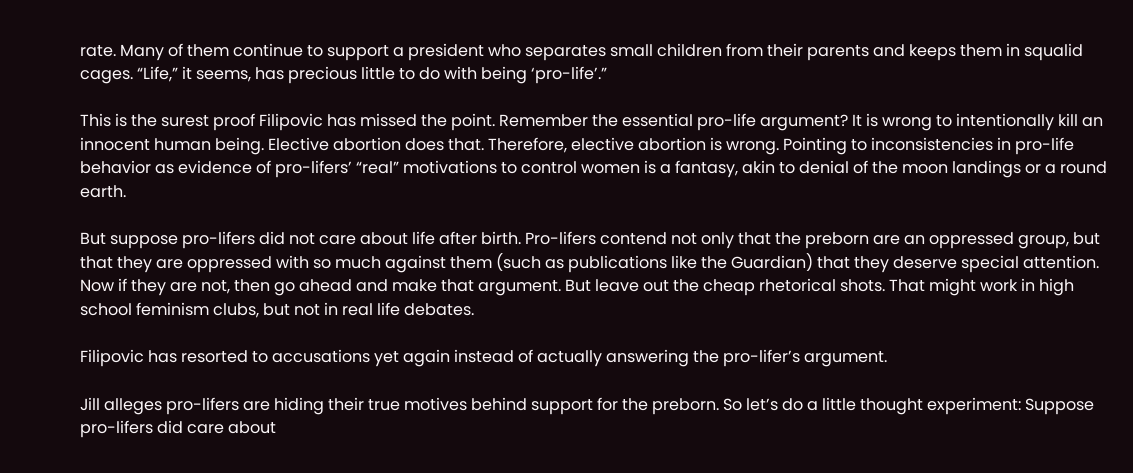rate. Many of them continue to support a president who separates small children from their parents and keeps them in squalid cages. “Life,” it seems, has precious little to do with being ‘pro-life’.”

This is the surest proof Filipovic has missed the point. Remember the essential pro-life argument? It is wrong to intentionally kill an innocent human being. Elective abortion does that. Therefore, elective abortion is wrong. Pointing to inconsistencies in pro-life behavior as evidence of pro-lifers’ “real” motivations to control women is a fantasy, akin to denial of the moon landings or a round earth.

But suppose pro-lifers did not care about life after birth. Pro-lifers contend not only that the preborn are an oppressed group, but that they are oppressed with so much against them (such as publications like the Guardian) that they deserve special attention. Now if they are not, then go ahead and make that argument. But leave out the cheap rhetorical shots. That might work in high school feminism clubs, but not in real life debates.

Filipovic has resorted to accusations yet again instead of actually answering the pro-lifer’s argument.

Jill alleges pro-lifers are hiding their true motives behind support for the preborn. So let’s do a little thought experiment: Suppose pro-lifers did care about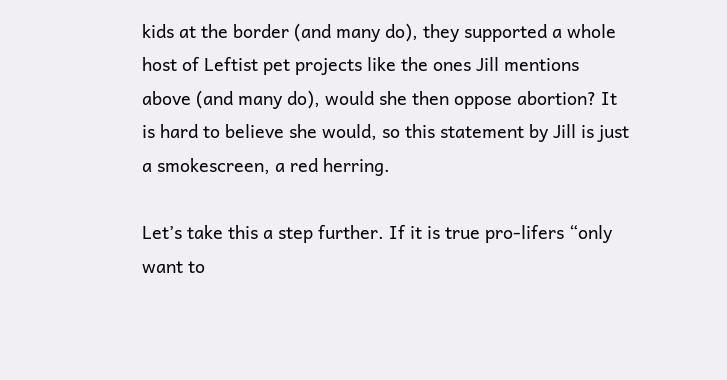kids at the border (and many do), they supported a whole host of Leftist pet projects like the ones Jill mentions above (and many do), would she then oppose abortion? It is hard to believe she would, so this statement by Jill is just a smokescreen, a red herring.

Let’s take this a step further. If it is true pro-lifers “only want to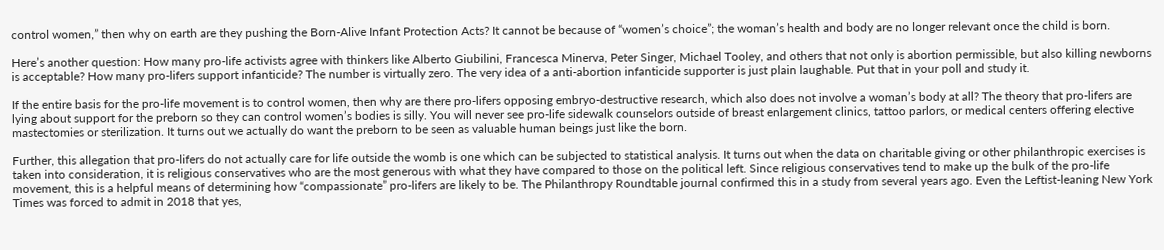control women,” then why on earth are they pushing the Born-Alive Infant Protection Acts? It cannot be because of “women’s choice”; the woman’s health and body are no longer relevant once the child is born.

Here’s another question: How many pro-life activists agree with thinkers like Alberto Giubilini, Francesca Minerva, Peter Singer, Michael Tooley, and others that not only is abortion permissible, but also killing newborns is acceptable? How many pro-lifers support infanticide? The number is virtually zero. The very idea of a anti-abortion infanticide supporter is just plain laughable. Put that in your poll and study it.

If the entire basis for the pro-life movement is to control women, then why are there pro-lifers opposing embryo-destructive research, which also does not involve a woman’s body at all? The theory that pro-lifers are lying about support for the preborn so they can control women’s bodies is silly. You will never see pro-life sidewalk counselors outside of breast enlargement clinics, tattoo parlors, or medical centers offering elective mastectomies or sterilization. It turns out we actually do want the preborn to be seen as valuable human beings just like the born.

Further, this allegation that pro-lifers do not actually care for life outside the womb is one which can be subjected to statistical analysis. It turns out when the data on charitable giving or other philanthropic exercises is taken into consideration, it is religious conservatives who are the most generous with what they have compared to those on the political left. Since religious conservatives tend to make up the bulk of the pro-life movement, this is a helpful means of determining how “compassionate” pro-lifers are likely to be. The Philanthropy Roundtable journal confirmed this in a study from several years ago. Even the Leftist-leaning New York Times was forced to admit in 2018 that yes,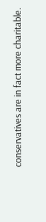conservatives are in fact more charitable.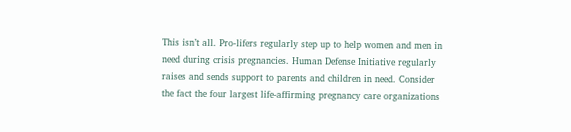This isn’t all. Pro-lifers regularly step up to help women and men in need during crisis pregnancies. Human Defense Initiative regularly raises and sends support to parents and children in need. Consider the fact the four largest life-affirming pregnancy care organizations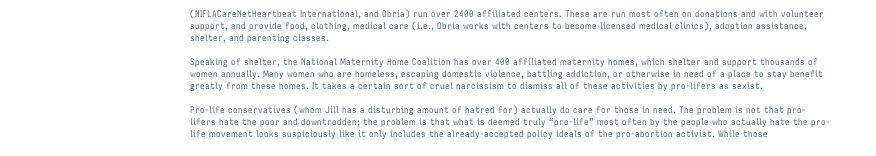(NIFLACareNetHeartbeat International, and Obria) run over 2400 affiliated centers. These are run most often on donations and with volunteer support, and provide food, clothing, medical care (i.e., Obria works with centers to become licensed medical clinics), adoption assistance, shelter, and parenting classes.

Speaking of shelter, the National Maternity Home Coalition has over 400 affiliated maternity homes, which shelter and support thousands of women annually. Many women who are homeless, escaping domestic violence, battling addiction, or otherwise in need of a place to stay benefit greatly from these homes. It takes a certain sort of cruel narcissism to dismiss all of these activities by pro-lifers as sexist.

Pro-life conservatives (whom Jill has a disturbing amount of hatred for) actually do care for those in need. The problem is not that pro-lifers hate the poor and downtrodden; the problem is that what is deemed truly “pro-life” most often by the people who actually hate the pro-life movement looks suspiciously like it only includes the already-accepted policy ideals of the pro-abortion activist. While those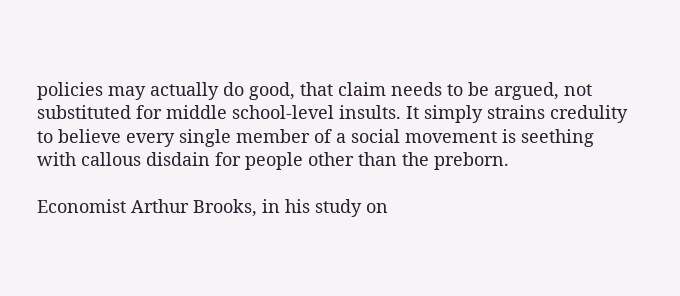policies may actually do good, that claim needs to be argued, not substituted for middle school-level insults. It simply strains credulity to believe every single member of a social movement is seething with callous disdain for people other than the preborn.

Economist Arthur Brooks, in his study on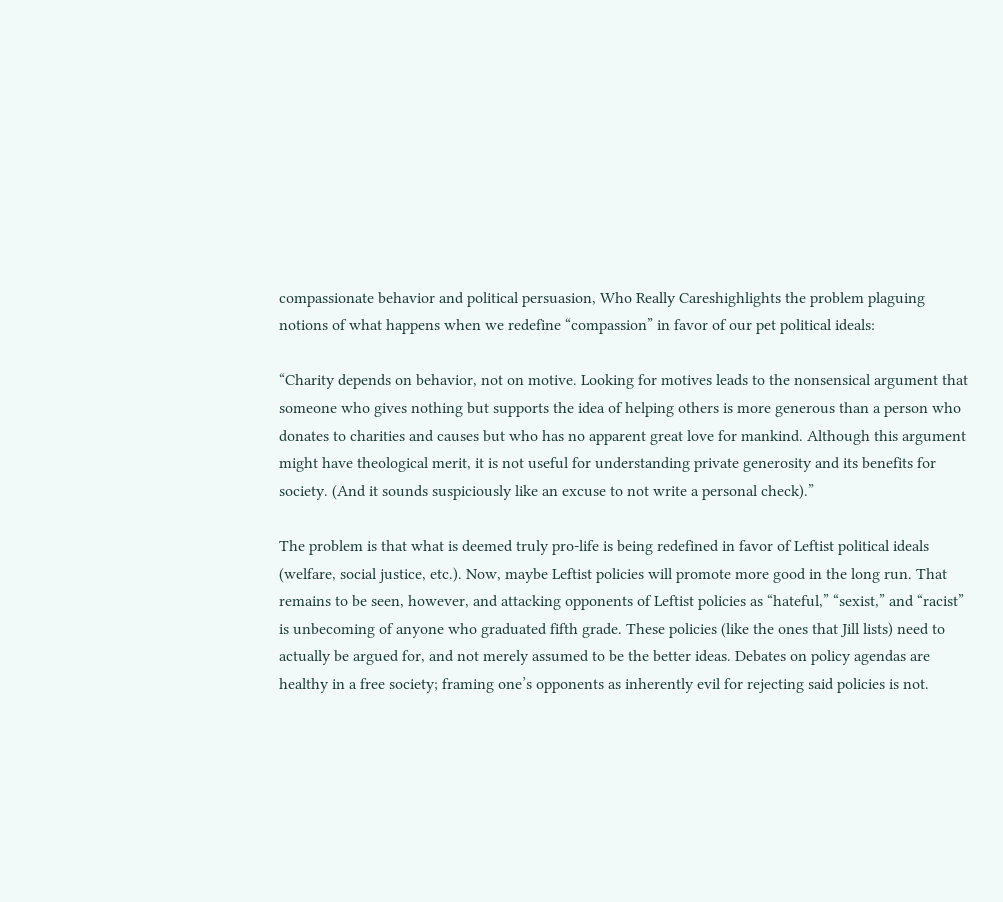compassionate behavior and political persuasion, Who Really Careshighlights the problem plaguing notions of what happens when we redefine “compassion” in favor of our pet political ideals:

“Charity depends on behavior, not on motive. Looking for motives leads to the nonsensical argument that someone who gives nothing but supports the idea of helping others is more generous than a person who donates to charities and causes but who has no apparent great love for mankind. Although this argument might have theological merit, it is not useful for understanding private generosity and its benefits for society. (And it sounds suspiciously like an excuse to not write a personal check).”

The problem is that what is deemed truly pro-life is being redefined in favor of Leftist political ideals (welfare, social justice, etc.). Now, maybe Leftist policies will promote more good in the long run. That remains to be seen, however, and attacking opponents of Leftist policies as “hateful,” “sexist,” and “racist” is unbecoming of anyone who graduated fifth grade. These policies (like the ones that Jill lists) need to actually be argued for, and not merely assumed to be the better ideas. Debates on policy agendas are healthy in a free society; framing one’s opponents as inherently evil for rejecting said policies is not.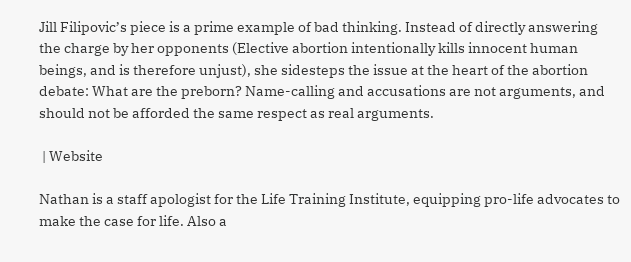Jill Filipovic’s piece is a prime example of bad thinking. Instead of directly answering the charge by her opponents (Elective abortion intentionally kills innocent human beings, and is therefore unjust), she sidesteps the issue at the heart of the abortion debate: What are the preborn? Name-calling and accusations are not arguments, and should not be afforded the same respect as real arguments.

 | Website

Nathan is a staff apologist for the Life Training Institute, equipping pro-life advocates to make the case for life. Also a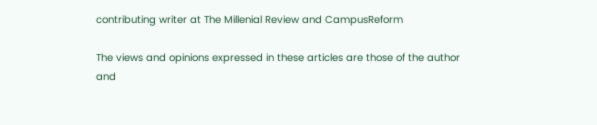contributing writer at The Millenial Review and CampusReform

The views and opinions expressed in these articles are those of the author and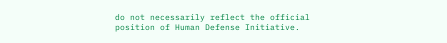do not necessarily reflect the official position of Human Defense Initiative.